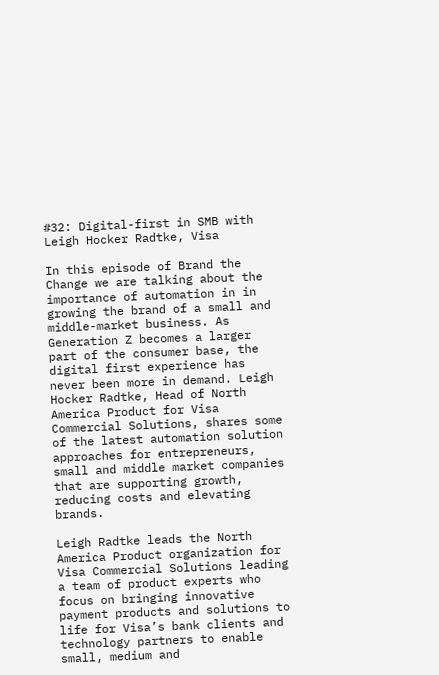#32: Digital-first in SMB with Leigh Hocker Radtke, Visa

In this episode of Brand the Change we are talking about the importance of automation in in growing the brand of a small and middle-market business. As Generation Z becomes a larger part of the consumer base, the digital first experience has never been more in demand. Leigh Hocker Radtke, Head of North America Product for Visa Commercial Solutions, shares some of the latest automation solution approaches for entrepreneurs, small and middle market companies that are supporting growth, reducing costs and elevating brands.

Leigh Radtke leads the North America Product organization for Visa Commercial Solutions leading a team of product experts who focus on bringing innovative payment products and solutions to life for Visa’s bank clients and technology partners to enable small, medium and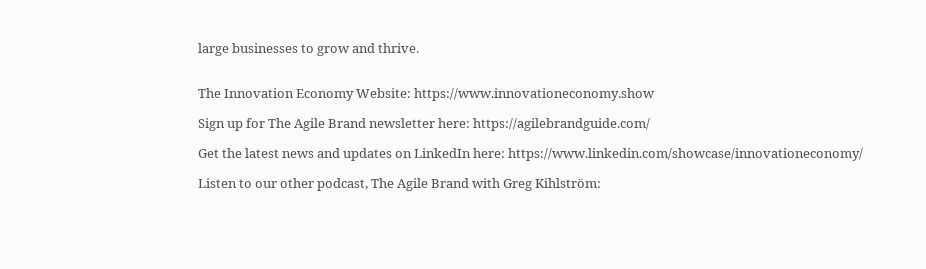large businesses to grow and thrive.


The Innovation Economy Website: https://www.innovationeconomy.show

Sign up for The Agile Brand newsletter here: https://agilebrandguide.com/

Get the latest news and updates on LinkedIn here: https://www.linkedin.com/showcase/innovationeconomy/

Listen to our other podcast, The Agile Brand with Greg Kihlström: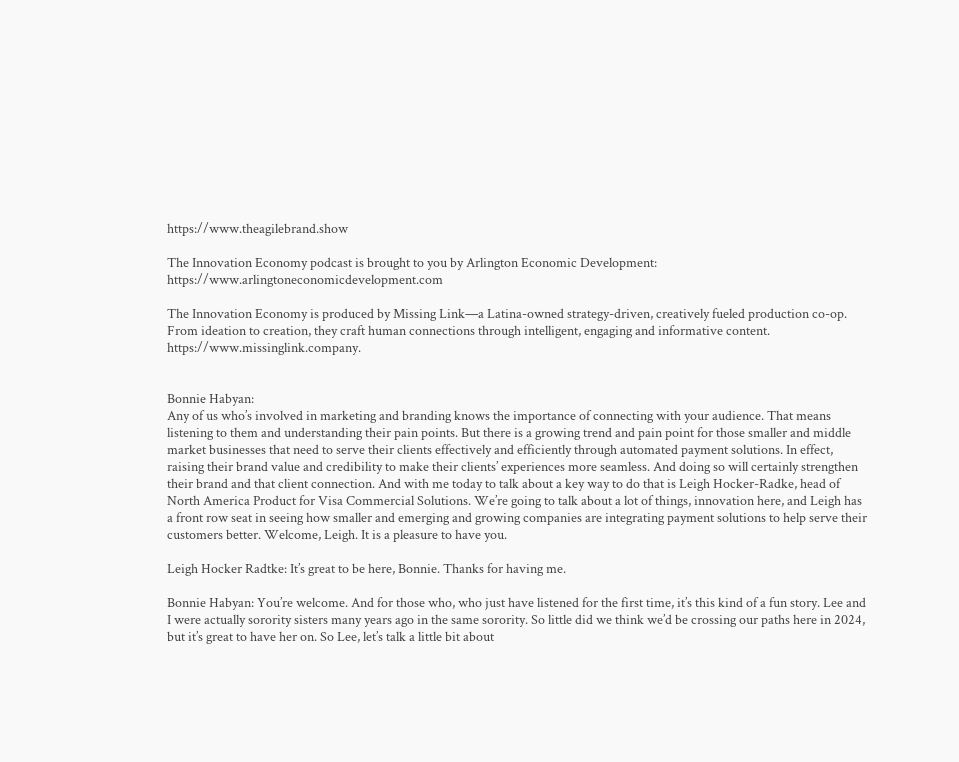https://www.theagilebrand.show

The Innovation Economy podcast is brought to you by Arlington Economic Development: https://www.arlingtoneconomicdevelopment.com

The Innovation Economy is produced by Missing Link—a Latina-owned strategy-driven, creatively fueled production co-op. From ideation to creation, they craft human connections through intelligent, engaging and informative content. https://www.missinglink.company.


Bonnie Habyan:
Any of us who’s involved in marketing and branding knows the importance of connecting with your audience. That means listening to them and understanding their pain points. But there is a growing trend and pain point for those smaller and middle market businesses that need to serve their clients effectively and efficiently through automated payment solutions. In effect, raising their brand value and credibility to make their clients’ experiences more seamless. And doing so will certainly strengthen their brand and that client connection. And with me today to talk about a key way to do that is Leigh Hocker-Radke, head of North America Product for Visa Commercial Solutions. We’re going to talk about a lot of things, innovation here, and Leigh has a front row seat in seeing how smaller and emerging and growing companies are integrating payment solutions to help serve their customers better. Welcome, Leigh. It is a pleasure to have you.

Leigh Hocker Radtke: It’s great to be here, Bonnie. Thanks for having me.

Bonnie Habyan: You’re welcome. And for those who, who just have listened for the first time, it’s this kind of a fun story. Lee and I were actually sorority sisters many years ago in the same sorority. So little did we think we’d be crossing our paths here in 2024, but it’s great to have her on. So Lee, let’s talk a little bit about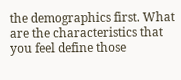the demographics first. What are the characteristics that you feel define those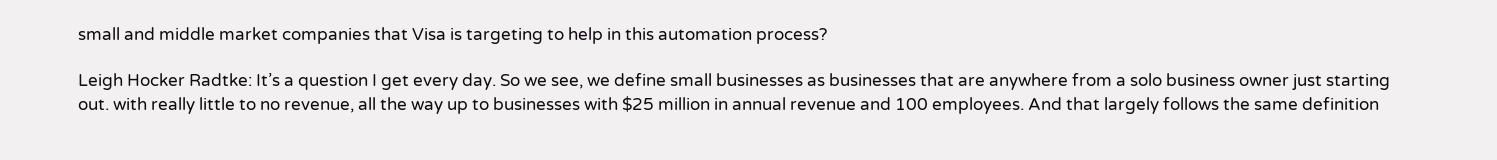small and middle market companies that Visa is targeting to help in this automation process?

Leigh Hocker Radtke: It’s a question I get every day. So we see, we define small businesses as businesses that are anywhere from a solo business owner just starting out. with really little to no revenue, all the way up to businesses with $25 million in annual revenue and 100 employees. And that largely follows the same definition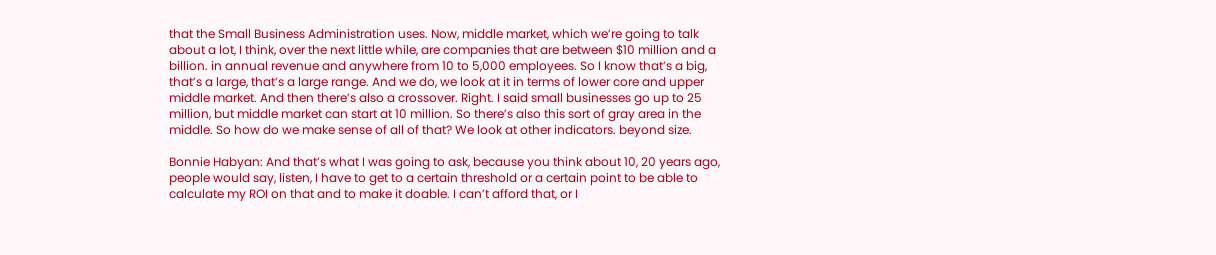that the Small Business Administration uses. Now, middle market, which we’re going to talk about a lot, I think, over the next little while, are companies that are between $10 million and a billion. in annual revenue and anywhere from 10 to 5,000 employees. So I know that’s a big, that’s a large, that’s a large range. And we do, we look at it in terms of lower core and upper middle market. And then there’s also a crossover. Right. I said small businesses go up to 25 million, but middle market can start at 10 million. So there’s also this sort of gray area in the middle. So how do we make sense of all of that? We look at other indicators. beyond size.

Bonnie Habyan: And that’s what I was going to ask, because you think about 10, 20 years ago, people would say, listen, I have to get to a certain threshold or a certain point to be able to calculate my ROI on that and to make it doable. I can’t afford that, or I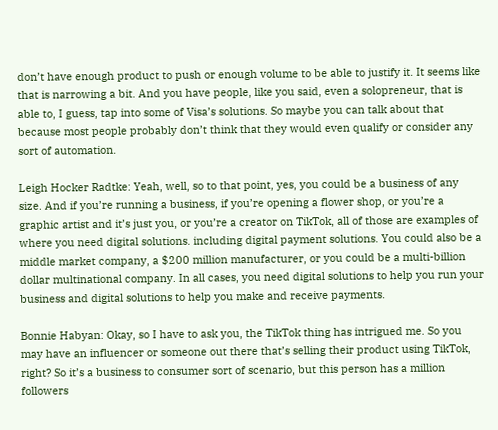don’t have enough product to push or enough volume to be able to justify it. It seems like that is narrowing a bit. And you have people, like you said, even a solopreneur, that is able to, I guess, tap into some of Visa’s solutions. So maybe you can talk about that because most people probably don’t think that they would even qualify or consider any sort of automation.

Leigh Hocker Radtke: Yeah, well, so to that point, yes, you could be a business of any size. And if you’re running a business, if you’re opening a flower shop, or you’re a graphic artist and it’s just you, or you’re a creator on TikTok, all of those are examples of where you need digital solutions. including digital payment solutions. You could also be a middle market company, a $200 million manufacturer, or you could be a multi-billion dollar multinational company. In all cases, you need digital solutions to help you run your business and digital solutions to help you make and receive payments.

Bonnie Habyan: Okay, so I have to ask you, the TikTok thing has intrigued me. So you may have an influencer or someone out there that’s selling their product using TikTok, right? So it’s a business to consumer sort of scenario, but this person has a million followers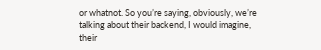or whatnot. So you’re saying, obviously, we’re talking about their backend, I would imagine, their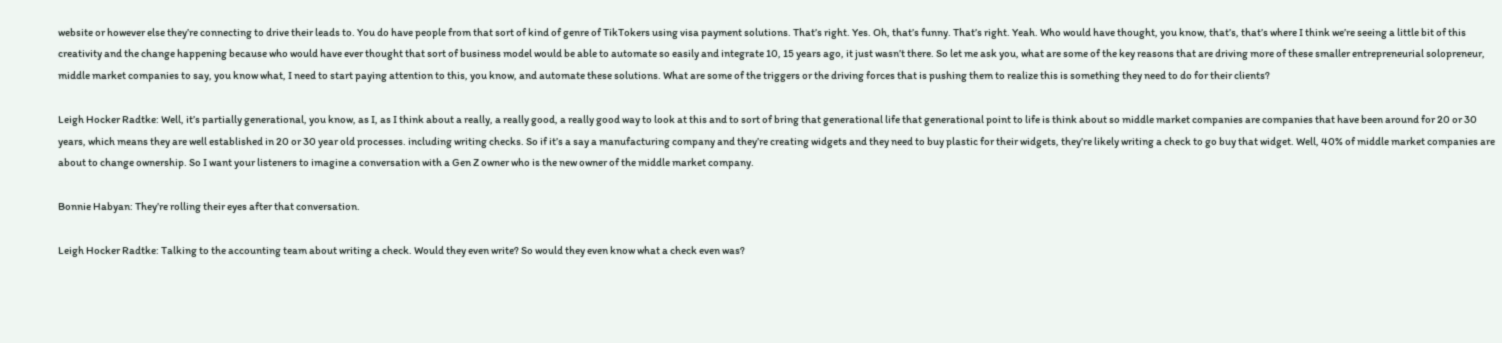website or however else they’re connecting to drive their leads to. You do have people from that sort of kind of genre of TikTokers using visa payment solutions. That’s right. Yes. Oh, that’s funny. That’s right. Yeah. Who would have thought, you know, that’s, that’s where I think we’re seeing a little bit of this creativity and the change happening because who would have ever thought that sort of business model would be able to automate so easily and integrate 10, 15 years ago, it just wasn’t there. So let me ask you, what are some of the key reasons that are driving more of these smaller entrepreneurial solopreneur, middle market companies to say, you know what, I need to start paying attention to this, you know, and automate these solutions. What are some of the triggers or the driving forces that is pushing them to realize this is something they need to do for their clients?

Leigh Hocker Radtke: Well, it’s partially generational, you know, as I, as I think about a really, a really good, a really good way to look at this and to sort of bring that generational life that generational point to life is think about so middle market companies are companies that have been around for 20 or 30 years, which means they are well established in 20 or 30 year old processes. including writing checks. So if it’s a say a manufacturing company and they’re creating widgets and they need to buy plastic for their widgets, they’re likely writing a check to go buy that widget. Well, 40% of middle market companies are about to change ownership. So I want your listeners to imagine a conversation with a Gen Z owner who is the new owner of the middle market company.

Bonnie Habyan: They’re rolling their eyes after that conversation.

Leigh Hocker Radtke: Talking to the accounting team about writing a check. Would they even write? So would they even know what a check even was?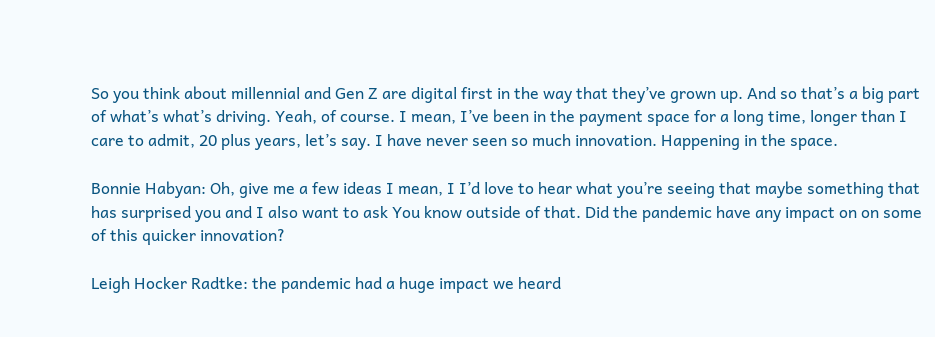So you think about millennial and Gen Z are digital first in the way that they’ve grown up. And so that’s a big part of what’s what’s driving. Yeah, of course. I mean, I’ve been in the payment space for a long time, longer than I care to admit, 20 plus years, let’s say. I have never seen so much innovation. Happening in the space.

Bonnie Habyan: Oh, give me a few ideas I mean, I I’d love to hear what you’re seeing that maybe something that has surprised you and I also want to ask You know outside of that. Did the pandemic have any impact on on some of this quicker innovation?

Leigh Hocker Radtke: the pandemic had a huge impact we heard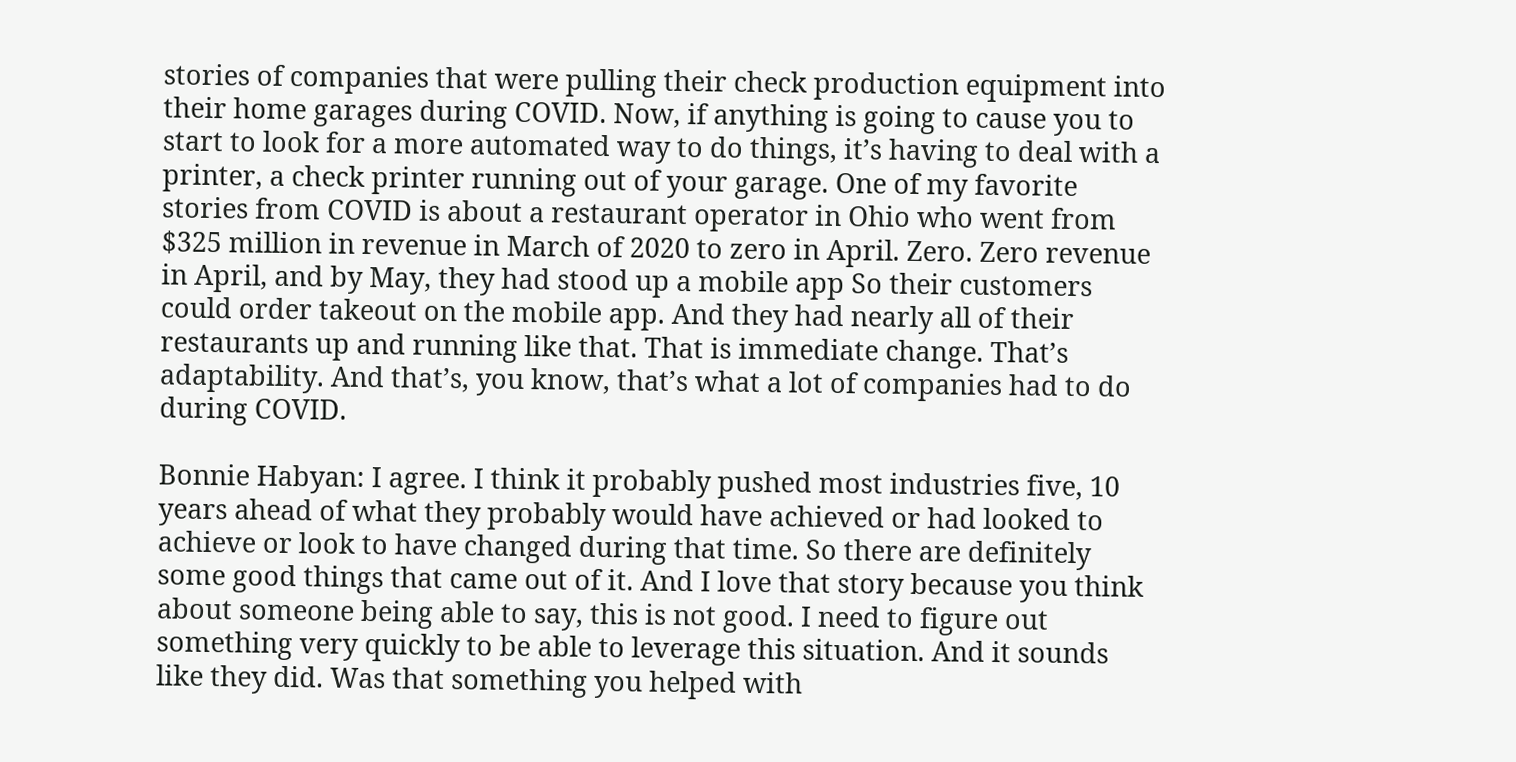stories of companies that were pulling their check production equipment into their home garages during COVID. Now, if anything is going to cause you to start to look for a more automated way to do things, it’s having to deal with a printer, a check printer running out of your garage. One of my favorite stories from COVID is about a restaurant operator in Ohio who went from $325 million in revenue in March of 2020 to zero in April. Zero. Zero revenue in April, and by May, they had stood up a mobile app So their customers could order takeout on the mobile app. And they had nearly all of their restaurants up and running like that. That is immediate change. That’s adaptability. And that’s, you know, that’s what a lot of companies had to do during COVID.

Bonnie Habyan: I agree. I think it probably pushed most industries five, 10 years ahead of what they probably would have achieved or had looked to achieve or look to have changed during that time. So there are definitely some good things that came out of it. And I love that story because you think about someone being able to say, this is not good. I need to figure out something very quickly to be able to leverage this situation. And it sounds like they did. Was that something you helped with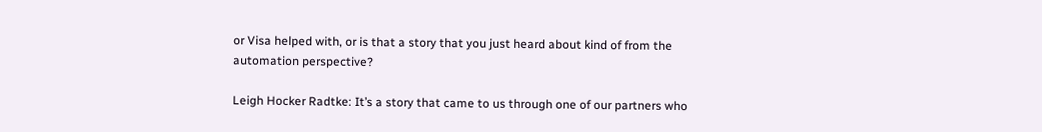or Visa helped with, or is that a story that you just heard about kind of from the automation perspective?

Leigh Hocker Radtke: It’s a story that came to us through one of our partners who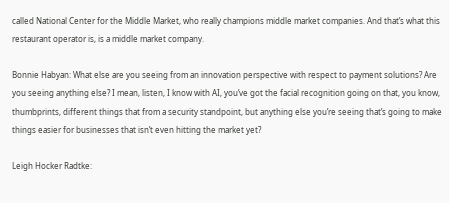called National Center for the Middle Market, who really champions middle market companies. And that’s what this restaurant operator is, is a middle market company.

Bonnie Habyan: What else are you seeing from an innovation perspective with respect to payment solutions? Are you seeing anything else? I mean, listen, I know with AI, you’ve got the facial recognition going on that, you know, thumbprints, different things that from a security standpoint, but anything else you’re seeing that’s going to make things easier for businesses that isn’t even hitting the market yet?

Leigh Hocker Radtke: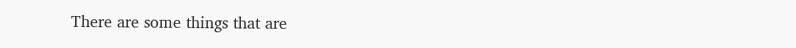There are some things that are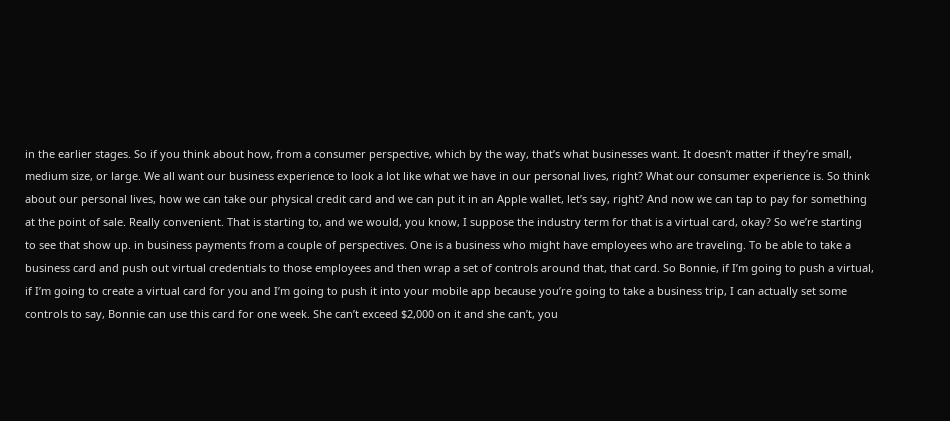in the earlier stages. So if you think about how, from a consumer perspective, which by the way, that’s what businesses want. It doesn’t matter if they’re small, medium size, or large. We all want our business experience to look a lot like what we have in our personal lives, right? What our consumer experience is. So think about our personal lives, how we can take our physical credit card and we can put it in an Apple wallet, let’s say, right? And now we can tap to pay for something at the point of sale. Really convenient. That is starting to, and we would, you know, I suppose the industry term for that is a virtual card, okay? So we’re starting to see that show up. in business payments from a couple of perspectives. One is a business who might have employees who are traveling. To be able to take a business card and push out virtual credentials to those employees and then wrap a set of controls around that, that card. So Bonnie, if I’m going to push a virtual, if I’m going to create a virtual card for you and I’m going to push it into your mobile app because you’re going to take a business trip, I can actually set some controls to say, Bonnie can use this card for one week. She can’t exceed $2,000 on it and she can’t, you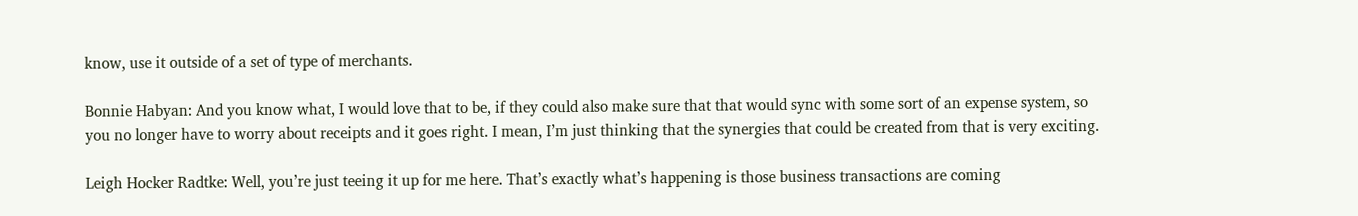know, use it outside of a set of type of merchants.

Bonnie Habyan: And you know what, I would love that to be, if they could also make sure that that would sync with some sort of an expense system, so you no longer have to worry about receipts and it goes right. I mean, I’m just thinking that the synergies that could be created from that is very exciting.

Leigh Hocker Radtke: Well, you’re just teeing it up for me here. That’s exactly what’s happening is those business transactions are coming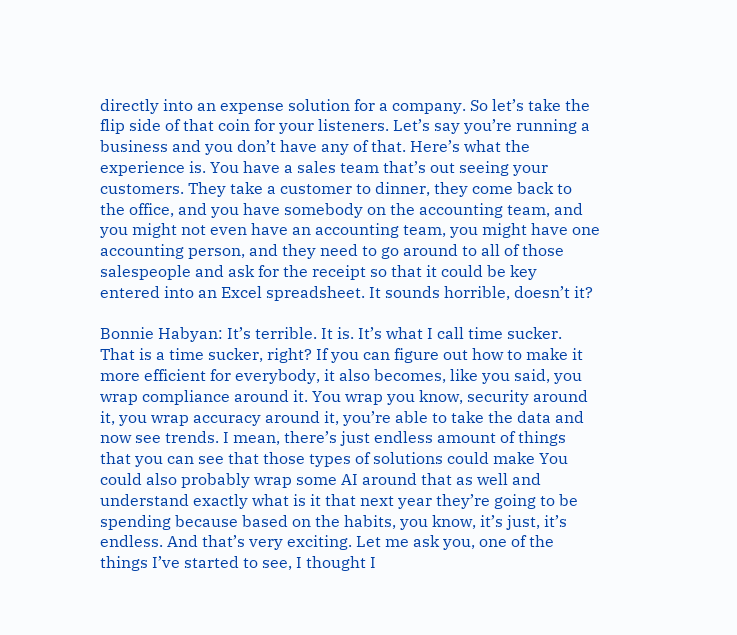directly into an expense solution for a company. So let’s take the flip side of that coin for your listeners. Let’s say you’re running a business and you don’t have any of that. Here’s what the experience is. You have a sales team that’s out seeing your customers. They take a customer to dinner, they come back to the office, and you have somebody on the accounting team, and you might not even have an accounting team, you might have one accounting person, and they need to go around to all of those salespeople and ask for the receipt so that it could be key entered into an Excel spreadsheet. It sounds horrible, doesn’t it?

Bonnie Habyan: It’s terrible. It is. It’s what I call time sucker. That is a time sucker, right? If you can figure out how to make it more efficient for everybody, it also becomes, like you said, you wrap compliance around it. You wrap you know, security around it, you wrap accuracy around it, you’re able to take the data and now see trends. I mean, there’s just endless amount of things that you can see that those types of solutions could make You could also probably wrap some AI around that as well and understand exactly what is it that next year they’re going to be spending because based on the habits, you know, it’s just, it’s endless. And that’s very exciting. Let me ask you, one of the things I’ve started to see, I thought I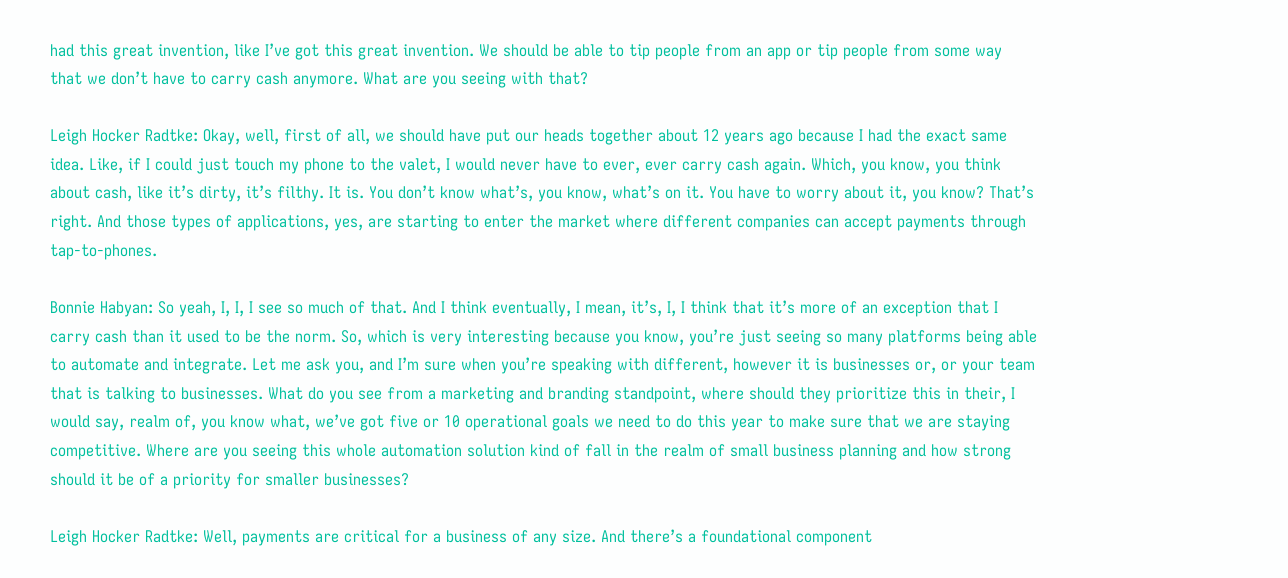had this great invention, like I’ve got this great invention. We should be able to tip people from an app or tip people from some way that we don’t have to carry cash anymore. What are you seeing with that?

Leigh Hocker Radtke: Okay, well, first of all, we should have put our heads together about 12 years ago because I had the exact same idea. Like, if I could just touch my phone to the valet, I would never have to ever, ever carry cash again. Which, you know, you think about cash, like it’s dirty, it’s filthy. It is. You don’t know what’s, you know, what’s on it. You have to worry about it, you know? That’s right. And those types of applications, yes, are starting to enter the market where different companies can accept payments through tap-to-phones.

Bonnie Habyan: So yeah, I, I, I see so much of that. And I think eventually, I mean, it’s, I, I think that it’s more of an exception that I carry cash than it used to be the norm. So, which is very interesting because you know, you’re just seeing so many platforms being able to automate and integrate. Let me ask you, and I’m sure when you’re speaking with different, however it is businesses or, or your team that is talking to businesses. What do you see from a marketing and branding standpoint, where should they prioritize this in their, I would say, realm of, you know what, we’ve got five or 10 operational goals we need to do this year to make sure that we are staying competitive. Where are you seeing this whole automation solution kind of fall in the realm of small business planning and how strong should it be of a priority for smaller businesses?

Leigh Hocker Radtke: Well, payments are critical for a business of any size. And there’s a foundational component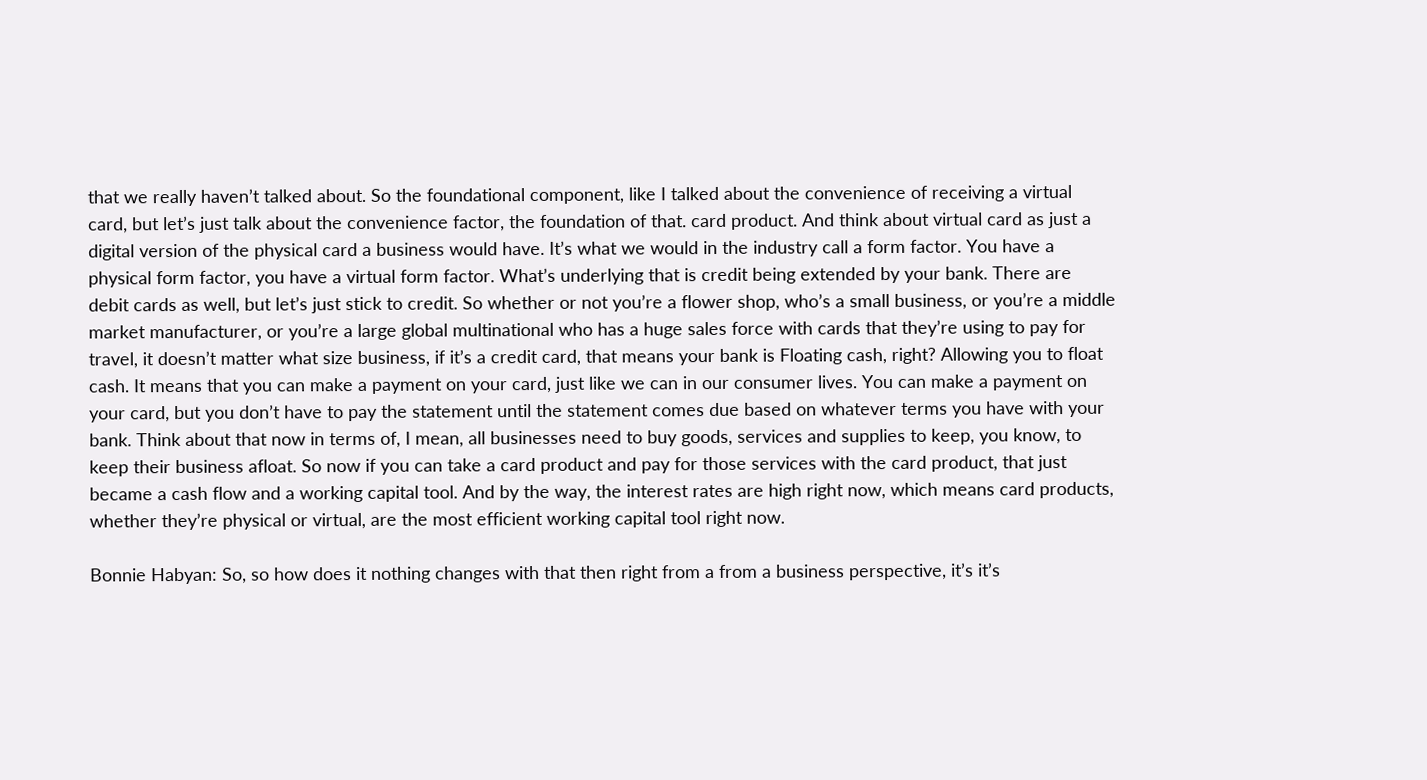that we really haven’t talked about. So the foundational component, like I talked about the convenience of receiving a virtual card, but let’s just talk about the convenience factor, the foundation of that. card product. And think about virtual card as just a digital version of the physical card a business would have. It’s what we would in the industry call a form factor. You have a physical form factor, you have a virtual form factor. What’s underlying that is credit being extended by your bank. There are debit cards as well, but let’s just stick to credit. So whether or not you’re a flower shop, who’s a small business, or you’re a middle market manufacturer, or you’re a large global multinational who has a huge sales force with cards that they’re using to pay for travel, it doesn’t matter what size business, if it’s a credit card, that means your bank is Floating cash, right? Allowing you to float cash. It means that you can make a payment on your card, just like we can in our consumer lives. You can make a payment on your card, but you don’t have to pay the statement until the statement comes due based on whatever terms you have with your bank. Think about that now in terms of, I mean, all businesses need to buy goods, services and supplies to keep, you know, to keep their business afloat. So now if you can take a card product and pay for those services with the card product, that just became a cash flow and a working capital tool. And by the way, the interest rates are high right now, which means card products, whether they’re physical or virtual, are the most efficient working capital tool right now.

Bonnie Habyan: So, so how does it nothing changes with that then right from a from a business perspective, it’s it’s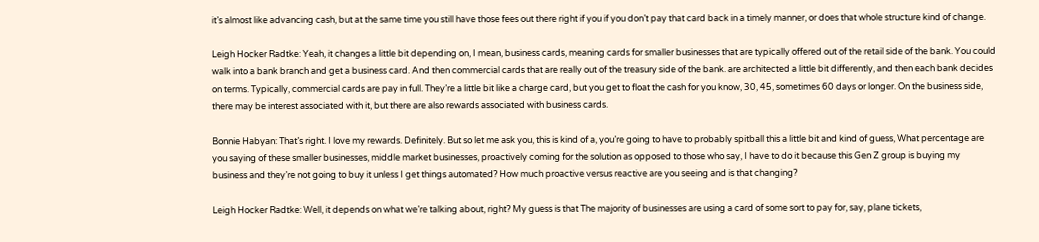it’s almost like advancing cash, but at the same time you still have those fees out there right if you if you don’t pay that card back in a timely manner, or does that whole structure kind of change.

Leigh Hocker Radtke: Yeah, it changes a little bit depending on, I mean, business cards, meaning cards for smaller businesses that are typically offered out of the retail side of the bank. You could walk into a bank branch and get a business card. And then commercial cards that are really out of the treasury side of the bank. are architected a little bit differently, and then each bank decides on terms. Typically, commercial cards are pay in full. They’re a little bit like a charge card, but you get to float the cash for you know, 30, 45, sometimes 60 days or longer. On the business side, there may be interest associated with it, but there are also rewards associated with business cards.

Bonnie Habyan: That’s right. I love my rewards. Definitely. But so let me ask you, this is kind of a, you’re going to have to probably spitball this a little bit and kind of guess, What percentage are you saying of these smaller businesses, middle market businesses, proactively coming for the solution as opposed to those who say, I have to do it because this Gen Z group is buying my business and they’re not going to buy it unless I get things automated? How much proactive versus reactive are you seeing and is that changing?

Leigh Hocker Radtke: Well, it depends on what we’re talking about, right? My guess is that The majority of businesses are using a card of some sort to pay for, say, plane tickets,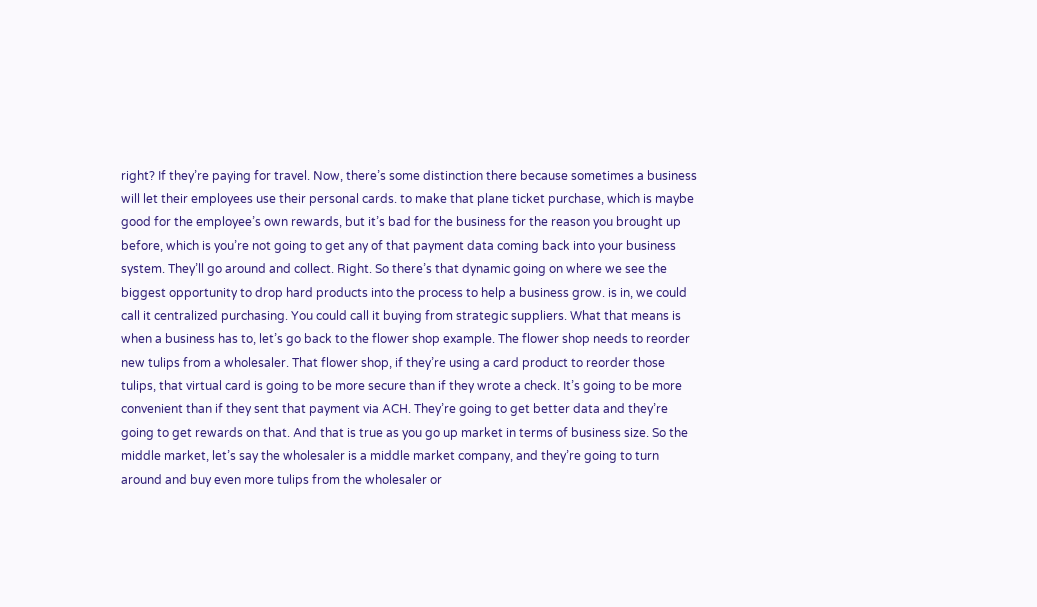right? If they’re paying for travel. Now, there’s some distinction there because sometimes a business will let their employees use their personal cards. to make that plane ticket purchase, which is maybe good for the employee’s own rewards, but it’s bad for the business for the reason you brought up before, which is you’re not going to get any of that payment data coming back into your business system. They’ll go around and collect. Right. So there’s that dynamic going on where we see the biggest opportunity to drop hard products into the process to help a business grow. is in, we could call it centralized purchasing. You could call it buying from strategic suppliers. What that means is when a business has to, let’s go back to the flower shop example. The flower shop needs to reorder new tulips from a wholesaler. That flower shop, if they’re using a card product to reorder those tulips, that virtual card is going to be more secure than if they wrote a check. It’s going to be more convenient than if they sent that payment via ACH. They’re going to get better data and they’re going to get rewards on that. And that is true as you go up market in terms of business size. So the middle market, let’s say the wholesaler is a middle market company, and they’re going to turn around and buy even more tulips from the wholesaler or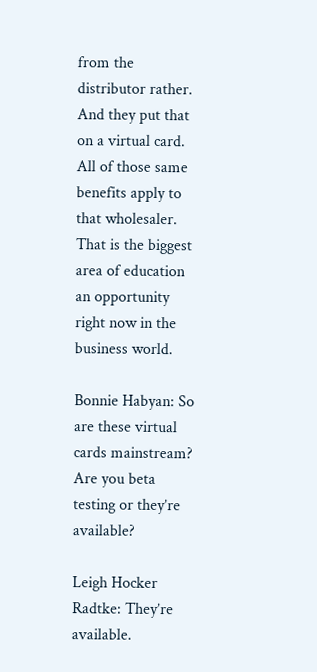from the distributor rather. And they put that on a virtual card. All of those same benefits apply to that wholesaler. That is the biggest area of education an opportunity right now in the business world.

Bonnie Habyan: So are these virtual cards mainstream? Are you beta testing or they’re available?

Leigh Hocker Radtke: They’re available.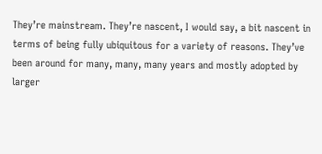They’re mainstream. They’re nascent, I would say, a bit nascent in terms of being fully ubiquitous for a variety of reasons. They’ve been around for many, many, many years and mostly adopted by larger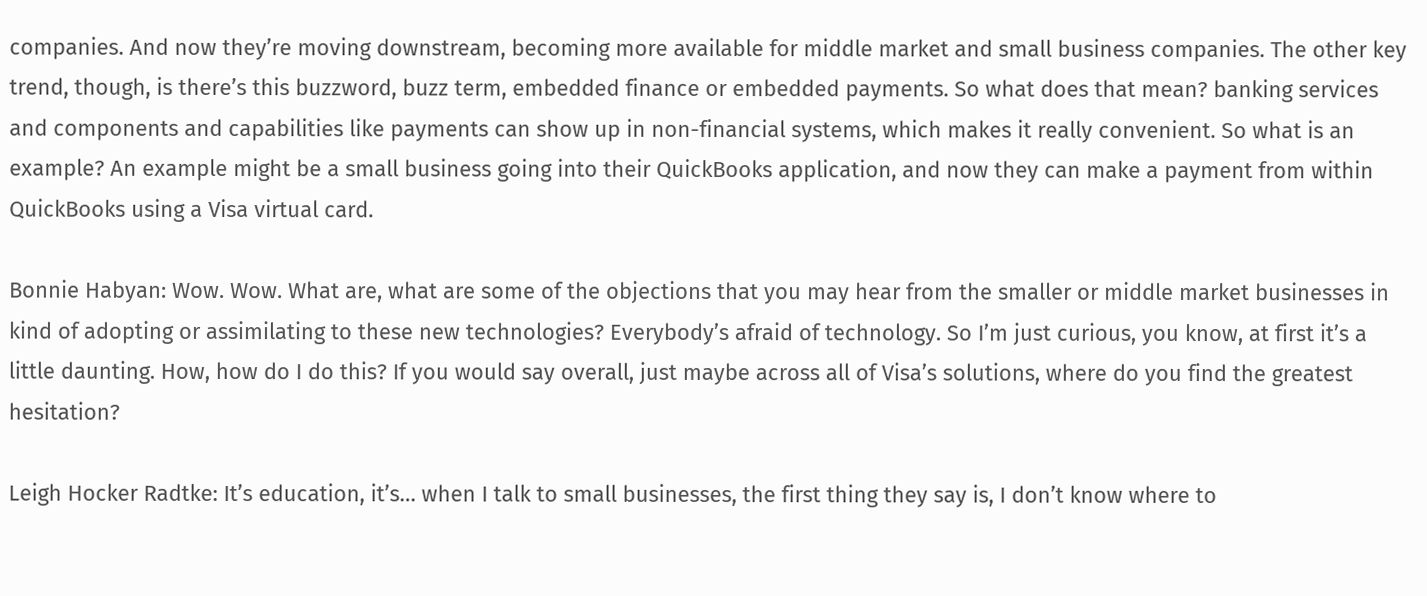companies. And now they’re moving downstream, becoming more available for middle market and small business companies. The other key trend, though, is there’s this buzzword, buzz term, embedded finance or embedded payments. So what does that mean? banking services and components and capabilities like payments can show up in non-financial systems, which makes it really convenient. So what is an example? An example might be a small business going into their QuickBooks application, and now they can make a payment from within QuickBooks using a Visa virtual card.

Bonnie Habyan: Wow. Wow. What are, what are some of the objections that you may hear from the smaller or middle market businesses in kind of adopting or assimilating to these new technologies? Everybody’s afraid of technology. So I’m just curious, you know, at first it’s a little daunting. How, how do I do this? If you would say overall, just maybe across all of Visa’s solutions, where do you find the greatest hesitation?

Leigh Hocker Radtke: It’s education, it’s… when I talk to small businesses, the first thing they say is, I don’t know where to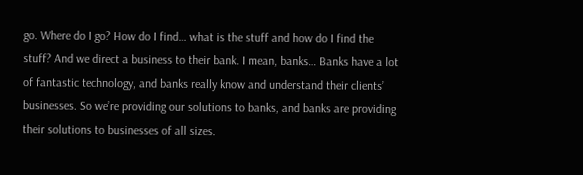go. Where do I go? How do I find… what is the stuff and how do I find the stuff? And we direct a business to their bank. I mean, banks… Banks have a lot of fantastic technology, and banks really know and understand their clients’ businesses. So we’re providing our solutions to banks, and banks are providing their solutions to businesses of all sizes.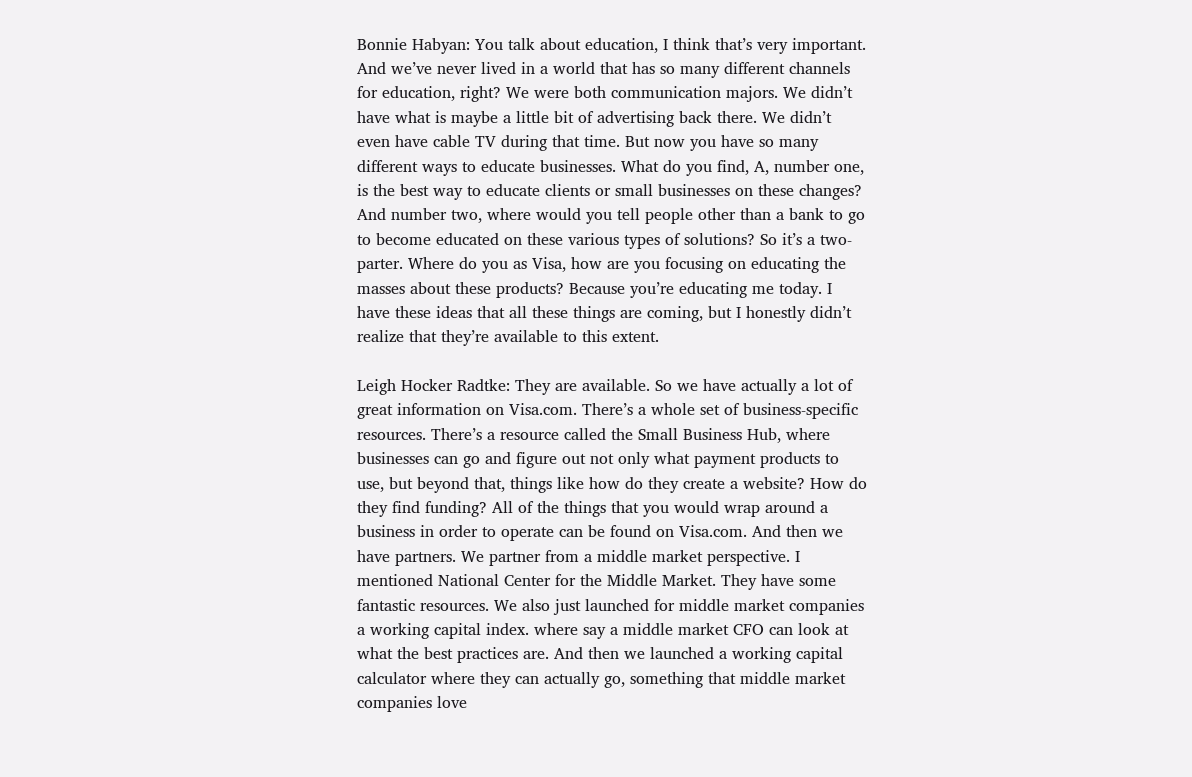Bonnie Habyan: You talk about education, I think that’s very important. And we’ve never lived in a world that has so many different channels for education, right? We were both communication majors. We didn’t have what is maybe a little bit of advertising back there. We didn’t even have cable TV during that time. But now you have so many different ways to educate businesses. What do you find, A, number one, is the best way to educate clients or small businesses on these changes? And number two, where would you tell people other than a bank to go to become educated on these various types of solutions? So it’s a two-parter. Where do you as Visa, how are you focusing on educating the masses about these products? Because you’re educating me today. I have these ideas that all these things are coming, but I honestly didn’t realize that they’re available to this extent.

Leigh Hocker Radtke: They are available. So we have actually a lot of great information on Visa.com. There’s a whole set of business-specific resources. There’s a resource called the Small Business Hub, where businesses can go and figure out not only what payment products to use, but beyond that, things like how do they create a website? How do they find funding? All of the things that you would wrap around a business in order to operate can be found on Visa.com. And then we have partners. We partner from a middle market perspective. I mentioned National Center for the Middle Market. They have some fantastic resources. We also just launched for middle market companies a working capital index. where say a middle market CFO can look at what the best practices are. And then we launched a working capital calculator where they can actually go, something that middle market companies love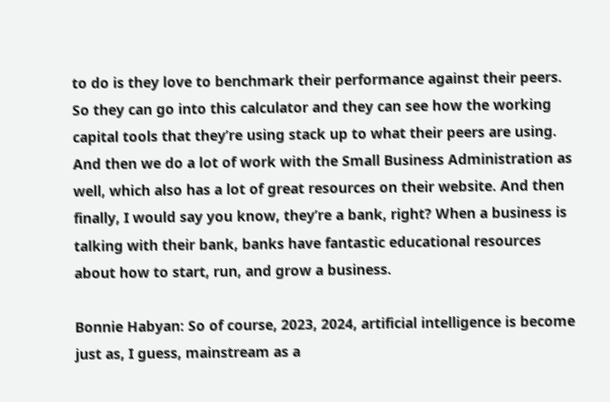to do is they love to benchmark their performance against their peers. So they can go into this calculator and they can see how the working capital tools that they’re using stack up to what their peers are using. And then we do a lot of work with the Small Business Administration as well, which also has a lot of great resources on their website. And then finally, I would say you know, they’re a bank, right? When a business is talking with their bank, banks have fantastic educational resources about how to start, run, and grow a business.

Bonnie Habyan: So of course, 2023, 2024, artificial intelligence is become just as, I guess, mainstream as a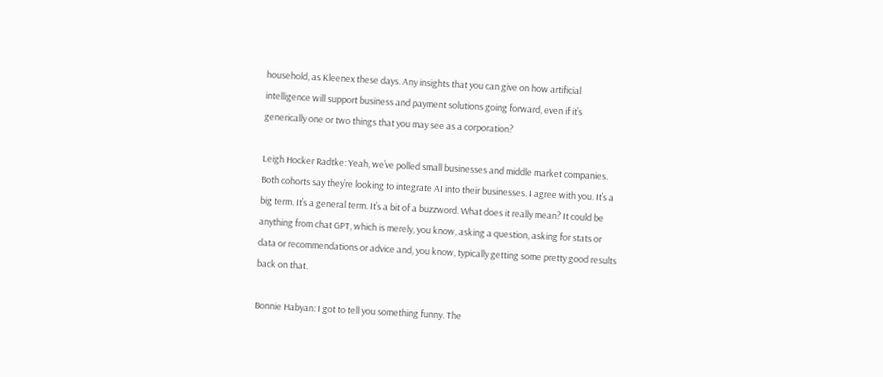household, as Kleenex these days. Any insights that you can give on how artificial intelligence will support business and payment solutions going forward, even if it’s generically one or two things that you may see as a corporation?

Leigh Hocker Radtke: Yeah, we’ve polled small businesses and middle market companies. Both cohorts say they’re looking to integrate AI into their businesses. I agree with you. It’s a big term. It’s a general term. It’s a bit of a buzzword. What does it really mean? It could be anything from chat GPT, which is merely, you know, asking a question, asking for stats or data or recommendations or advice and, you know, typically getting some pretty good results back on that.

Bonnie Habyan: I got to tell you something funny. The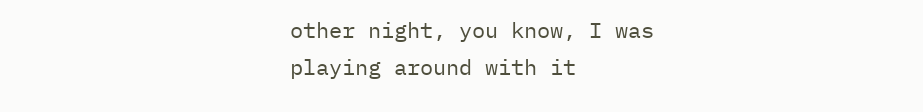other night, you know, I was playing around with it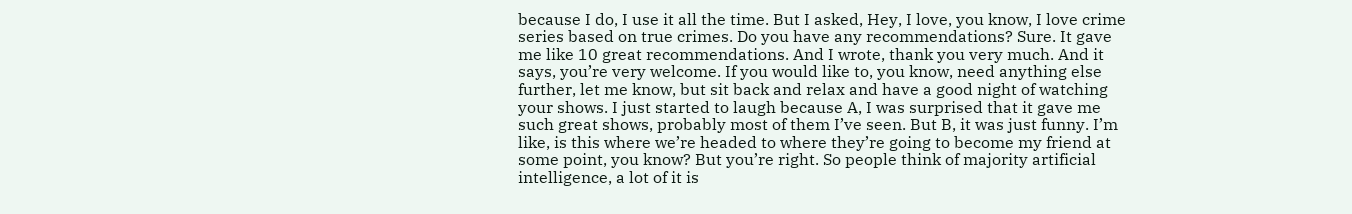because I do, I use it all the time. But I asked, Hey, I love, you know, I love crime series based on true crimes. Do you have any recommendations? Sure. It gave me like 10 great recommendations. And I wrote, thank you very much. And it says, you’re very welcome. If you would like to, you know, need anything else further, let me know, but sit back and relax and have a good night of watching your shows. I just started to laugh because A, I was surprised that it gave me such great shows, probably most of them I’ve seen. But B, it was just funny. I’m like, is this where we’re headed to where they’re going to become my friend at some point, you know? But you’re right. So people think of majority artificial intelligence, a lot of it is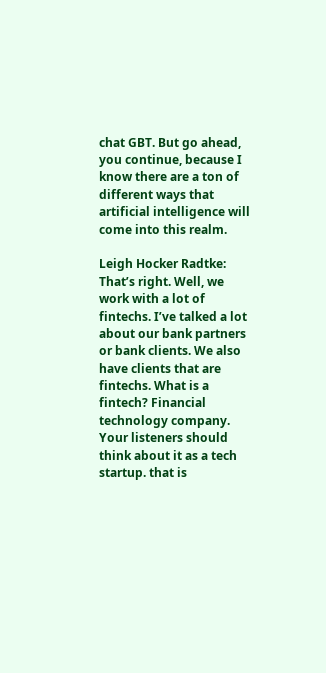chat GBT. But go ahead, you continue, because I know there are a ton of different ways that artificial intelligence will come into this realm.

Leigh Hocker Radtke: That’s right. Well, we work with a lot of fintechs. I’ve talked a lot about our bank partners or bank clients. We also have clients that are fintechs. What is a fintech? Financial technology company. Your listeners should think about it as a tech startup. that is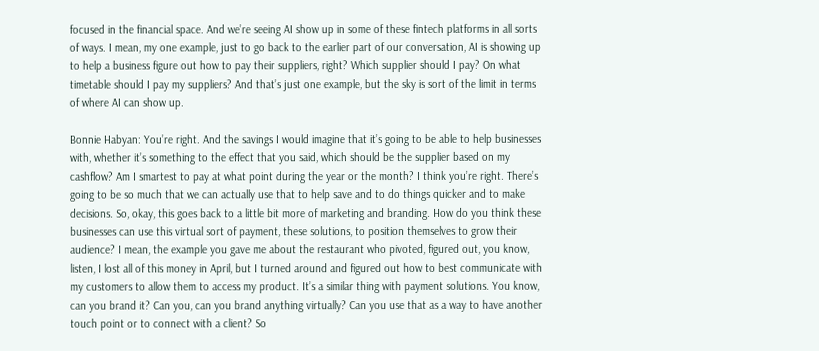focused in the financial space. And we’re seeing AI show up in some of these fintech platforms in all sorts of ways. I mean, my one example, just to go back to the earlier part of our conversation, AI is showing up to help a business figure out how to pay their suppliers, right? Which supplier should I pay? On what timetable should I pay my suppliers? And that’s just one example, but the sky is sort of the limit in terms of where AI can show up.

Bonnie Habyan: You’re right. And the savings I would imagine that it’s going to be able to help businesses with, whether it’s something to the effect that you said, which should be the supplier based on my cashflow? Am I smartest to pay at what point during the year or the month? I think you’re right. There’s going to be so much that we can actually use that to help save and to do things quicker and to make decisions. So, okay, this goes back to a little bit more of marketing and branding. How do you think these businesses can use this virtual sort of payment, these solutions, to position themselves to grow their audience? I mean, the example you gave me about the restaurant who pivoted, figured out, you know, listen, I lost all of this money in April, but I turned around and figured out how to best communicate with my customers to allow them to access my product. It’s a similar thing with payment solutions. You know, can you brand it? Can you, can you brand anything virtually? Can you use that as a way to have another touch point or to connect with a client? So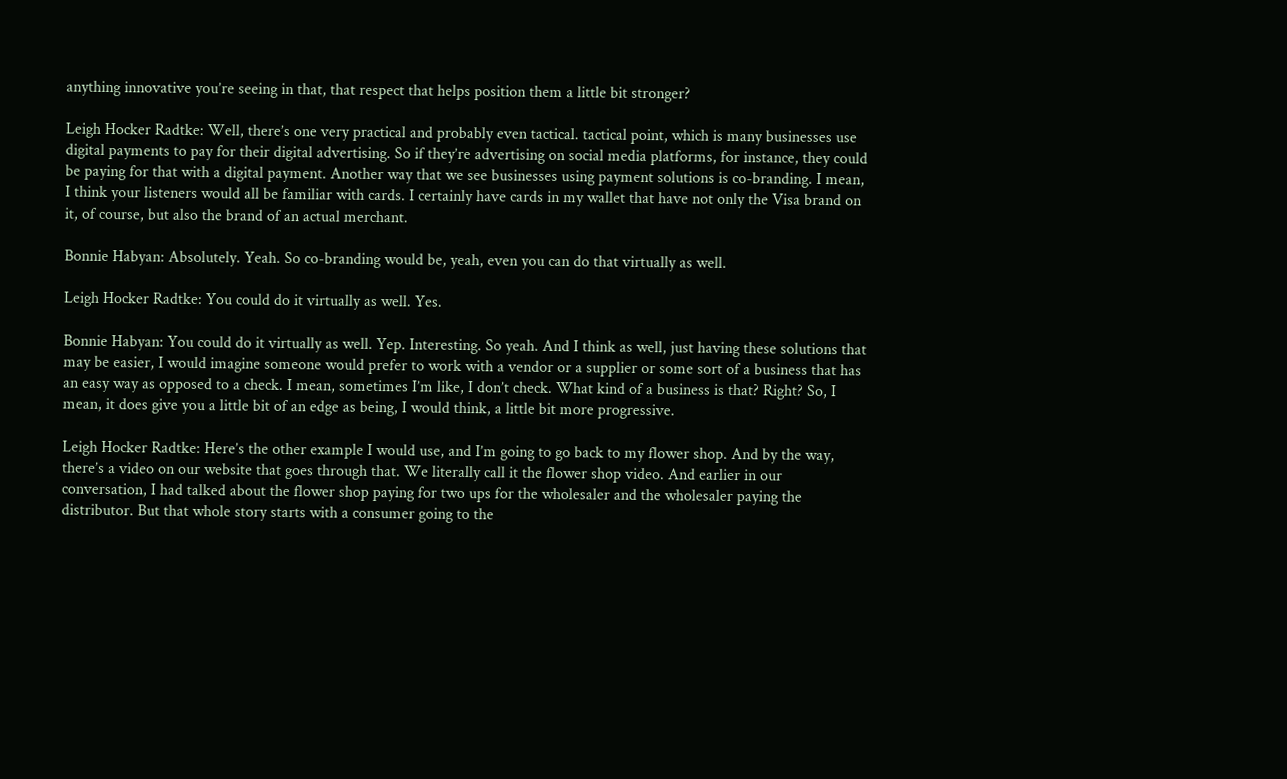anything innovative you’re seeing in that, that respect that helps position them a little bit stronger?

Leigh Hocker Radtke: Well, there’s one very practical and probably even tactical. tactical point, which is many businesses use digital payments to pay for their digital advertising. So if they’re advertising on social media platforms, for instance, they could be paying for that with a digital payment. Another way that we see businesses using payment solutions is co-branding. I mean, I think your listeners would all be familiar with cards. I certainly have cards in my wallet that have not only the Visa brand on it, of course, but also the brand of an actual merchant.

Bonnie Habyan: Absolutely. Yeah. So co-branding would be, yeah, even you can do that virtually as well.

Leigh Hocker Radtke: You could do it virtually as well. Yes.

Bonnie Habyan: You could do it virtually as well. Yep. Interesting. So yeah. And I think as well, just having these solutions that may be easier, I would imagine someone would prefer to work with a vendor or a supplier or some sort of a business that has an easy way as opposed to a check. I mean, sometimes I’m like, I don’t check. What kind of a business is that? Right? So, I mean, it does give you a little bit of an edge as being, I would think, a little bit more progressive.

Leigh Hocker Radtke: Here’s the other example I would use, and I’m going to go back to my flower shop. And by the way, there’s a video on our website that goes through that. We literally call it the flower shop video. And earlier in our conversation, I had talked about the flower shop paying for two ups for the wholesaler and the wholesaler paying the distributor. But that whole story starts with a consumer going to the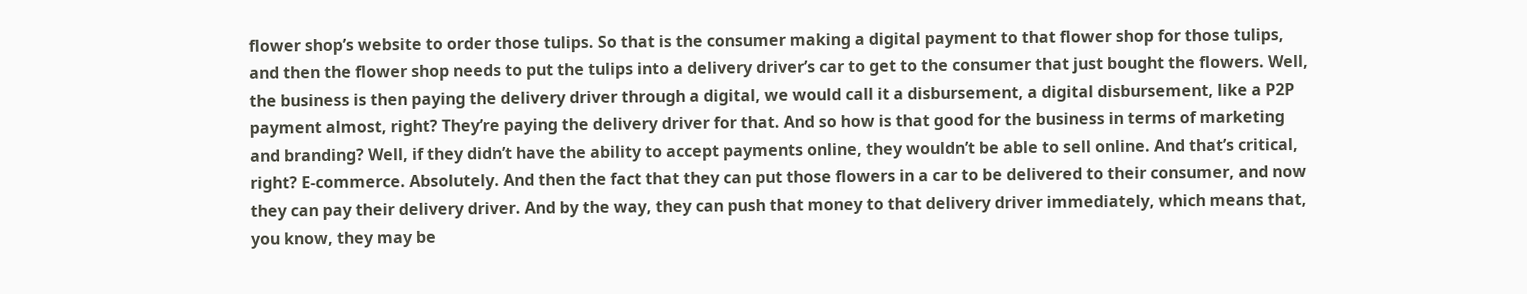flower shop’s website to order those tulips. So that is the consumer making a digital payment to that flower shop for those tulips, and then the flower shop needs to put the tulips into a delivery driver’s car to get to the consumer that just bought the flowers. Well, the business is then paying the delivery driver through a digital, we would call it a disbursement, a digital disbursement, like a P2P payment almost, right? They’re paying the delivery driver for that. And so how is that good for the business in terms of marketing and branding? Well, if they didn’t have the ability to accept payments online, they wouldn’t be able to sell online. And that’s critical, right? E-commerce. Absolutely. And then the fact that they can put those flowers in a car to be delivered to their consumer, and now they can pay their delivery driver. And by the way, they can push that money to that delivery driver immediately, which means that, you know, they may be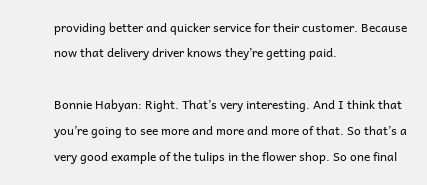providing better and quicker service for their customer. Because now that delivery driver knows they’re getting paid.

Bonnie Habyan: Right. That’s very interesting. And I think that you’re going to see more and more and more of that. So that’s a very good example of the tulips in the flower shop. So one final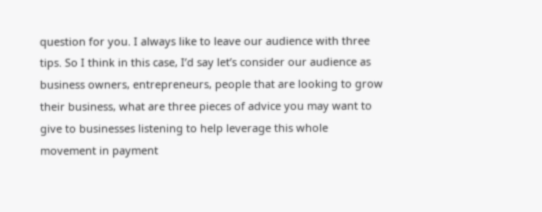question for you. I always like to leave our audience with three tips. So I think in this case, I’d say let’s consider our audience as business owners, entrepreneurs, people that are looking to grow their business, what are three pieces of advice you may want to give to businesses listening to help leverage this whole movement in payment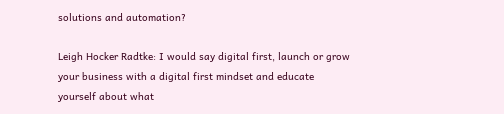solutions and automation?

Leigh Hocker Radtke: I would say digital first, launch or grow your business with a digital first mindset and educate yourself about what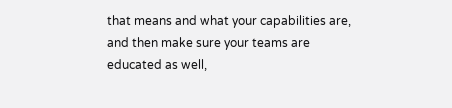that means and what your capabilities are, and then make sure your teams are educated as well,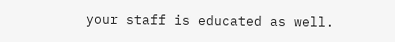your staff is educated as well.